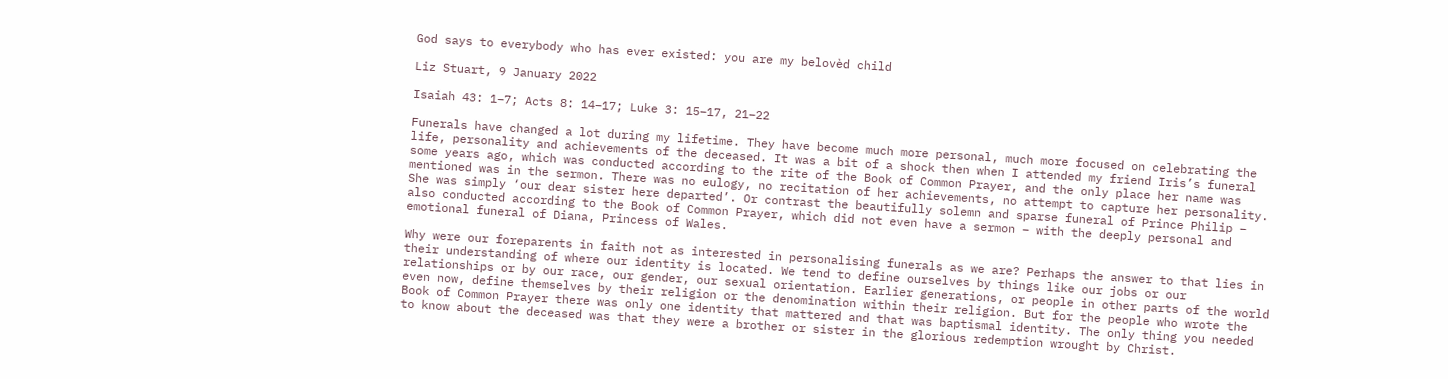God says to everybody who has ever existed: you are my belovèd child

Liz Stuart, 9 January 2022

Isaiah 43: 1–7; Acts 8: 14–17; Luke 3: 15–17, 21–22

Funerals have changed a lot during my lifetime. They have become much more personal, much more focused on celebrating the life, personality and achievements of the deceased. It was a bit of a shock then when I attended my friend Iris’s funeral some years ago, which was conducted according to the rite of the Book of Common Prayer, and the only place her name was mentioned was in the sermon. There was no eulogy, no recitation of her achievements, no attempt to capture her personality. She was simply ‘our dear sister here departed’. Or contrast the beautifully solemn and sparse funeral of Prince Philip – also conducted according to the Book of Common Prayer, which did not even have a sermon – with the deeply personal and emotional funeral of Diana, Princess of Wales.

Why were our foreparents in faith not as interested in personalising funerals as we are? Perhaps the answer to that lies in their understanding of where our identity is located. We tend to define ourselves by things like our jobs or our relationships or by our race, our gender, our sexual orientation. Earlier generations, or people in other parts of the world even now, define themselves by their religion or the denomination within their religion. But for the people who wrote the Book of Common Prayer there was only one identity that mattered and that was baptismal identity. The only thing you needed to know about the deceased was that they were a brother or sister in the glorious redemption wrought by Christ.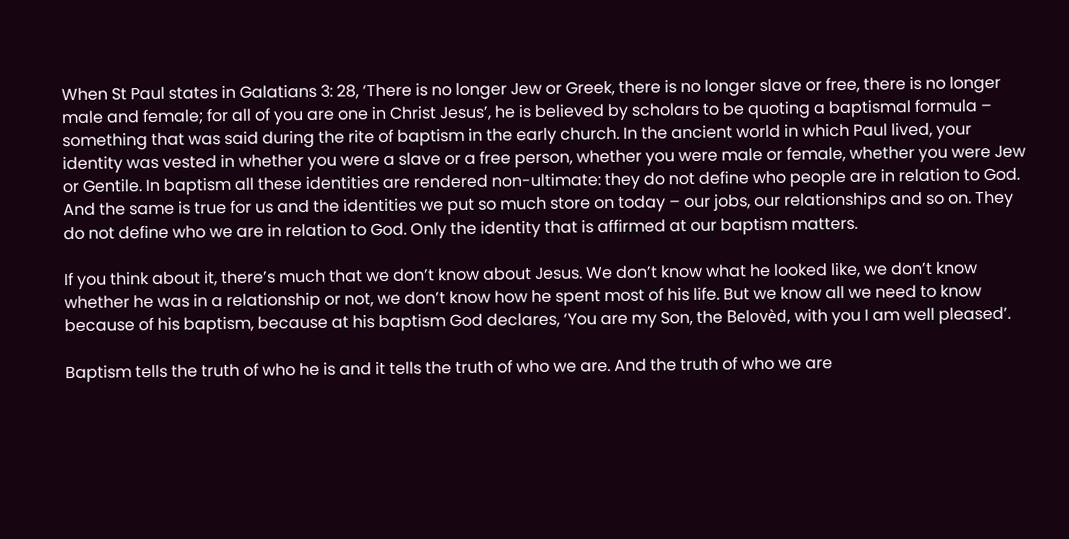When St Paul states in Galatians 3: 28, ‘There is no longer Jew or Greek, there is no longer slave or free, there is no longer male and female; for all of you are one in Christ Jesus’, he is believed by scholars to be quoting a baptismal formula – something that was said during the rite of baptism in the early church. In the ancient world in which Paul lived, your identity was vested in whether you were a slave or a free person, whether you were male or female, whether you were Jew or Gentile. In baptism all these identities are rendered non-ultimate: they do not define who people are in relation to God. And the same is true for us and the identities we put so much store on today – our jobs, our relationships and so on. They do not define who we are in relation to God. Only the identity that is affirmed at our baptism matters.

If you think about it, there’s much that we don’t know about Jesus. We don’t know what he looked like, we don’t know whether he was in a relationship or not, we don’t know how he spent most of his life. But we know all we need to know because of his baptism, because at his baptism God declares, ‘You are my Son, the Belovèd, with you I am well pleased’.

Baptism tells the truth of who he is and it tells the truth of who we are. And the truth of who we are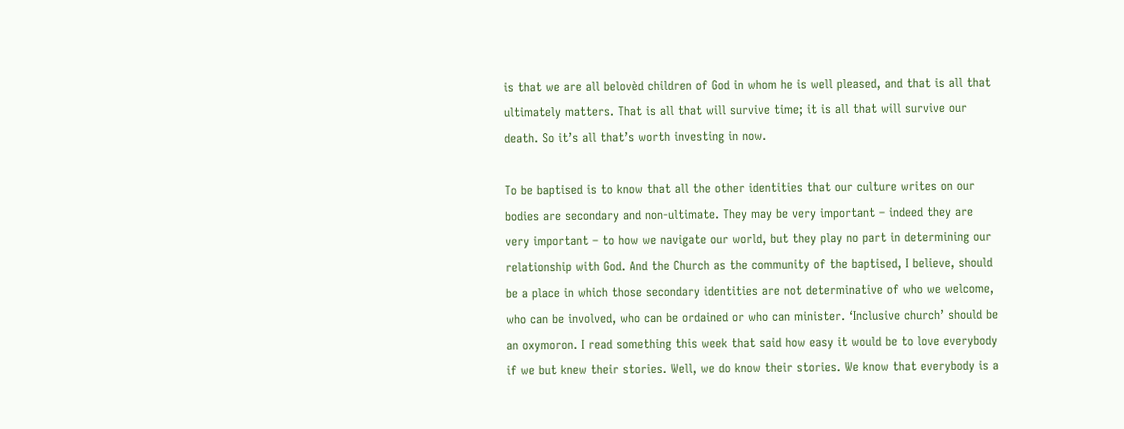is that we are all belovèd children of God in whom he is well pleased, and that is all that ultimately matters. That is all that will survive time; it is all that will survive our death. So it’s all that’s worth investing in now.

To be baptised is to know that all the other identities that our culture writes on our bodies are secondary and non-ultimate. They may be very important – indeed they are very important – to how we navigate our world, but they play no part in determining our relationship with God. And the Church as the community of the baptised, I believe, should be a place in which those secondary identities are not determinative of who we welcome, who can be involved, who can be ordained or who can minister. ‘Inclusive church’ should be an oxymoron. I read something this week that said how easy it would be to love everybody if we but knew their stories. Well, we do know their stories. We know that everybody is a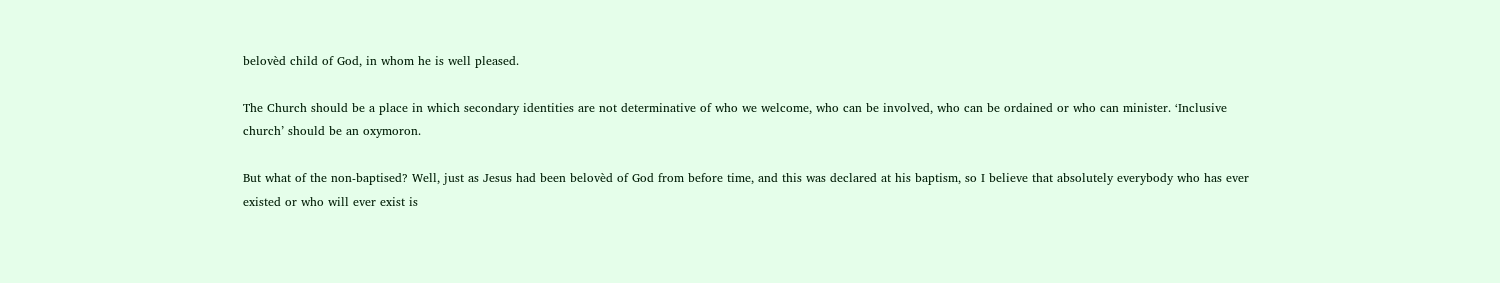belovèd child of God, in whom he is well pleased.

The Church should be a place in which secondary identities are not determinative of who we welcome, who can be involved, who can be ordained or who can minister. ‘Inclusive church’ should be an oxymoron.

But what of the non-baptised? Well, just as Jesus had been belovèd of God from before time, and this was declared at his baptism, so I believe that absolutely everybody who has ever existed or who will ever exist is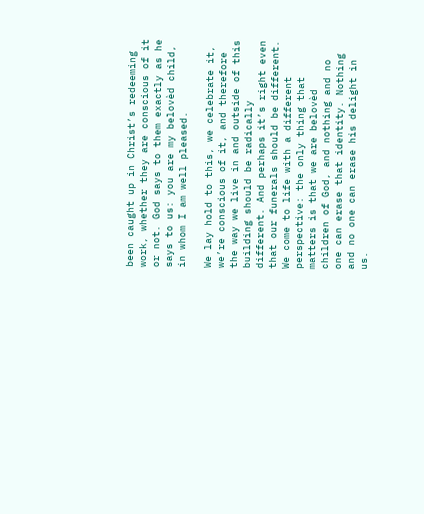been caught up in Christ’s redeeming work, whether they are conscious of it or not. God says to them exactly as he says to us: you are my belovèd child, in whom I am well pleased.

We lay hold to this, we celebrate it, we’re conscious of it, and therefore the way we live in and outside of this building should be radically different. And perhaps it’s right even that our funerals should be different. We come to life with a different perspective: the only thing that matters is that we are belovèd children of God, and nothing and no one can erase that identity. Nothing and no one can erase his delight in us.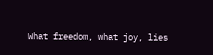What freedom, what joy, lies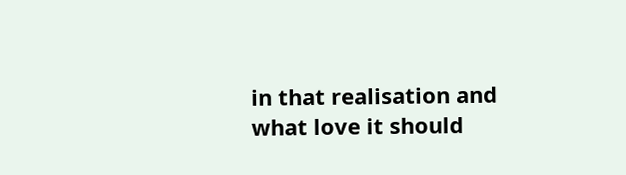in that realisation and what love it should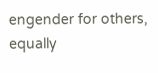engender for others, equally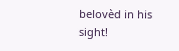belovèd in his sight!